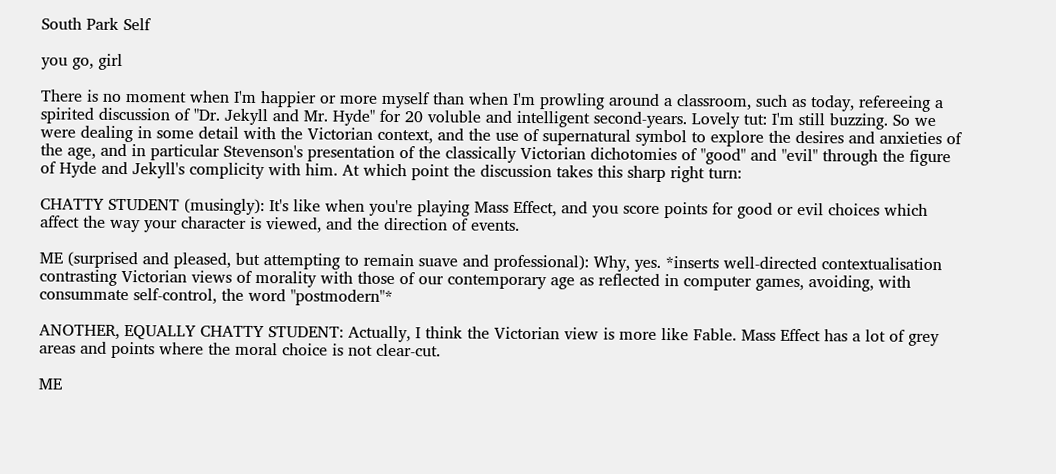South Park Self

you go, girl

There is no moment when I'm happier or more myself than when I'm prowling around a classroom, such as today, refereeing a spirited discussion of "Dr. Jekyll and Mr. Hyde" for 20 voluble and intelligent second-years. Lovely tut: I'm still buzzing. So we were dealing in some detail with the Victorian context, and the use of supernatural symbol to explore the desires and anxieties of the age, and in particular Stevenson's presentation of the classically Victorian dichotomies of "good" and "evil" through the figure of Hyde and Jekyll's complicity with him. At which point the discussion takes this sharp right turn:

CHATTY STUDENT (musingly): It's like when you're playing Mass Effect, and you score points for good or evil choices which affect the way your character is viewed, and the direction of events.

ME (surprised and pleased, but attempting to remain suave and professional): Why, yes. *inserts well-directed contextualisation contrasting Victorian views of morality with those of our contemporary age as reflected in computer games, avoiding, with consummate self-control, the word "postmodern"*

ANOTHER, EQUALLY CHATTY STUDENT: Actually, I think the Victorian view is more like Fable. Mass Effect has a lot of grey areas and points where the moral choice is not clear-cut.

ME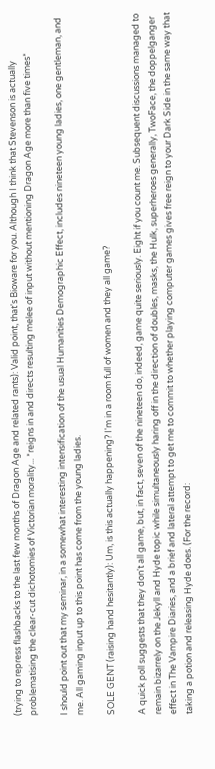(trying to repress flashbacks to the last few months of Dragon Age and related rants): Valid point, that's Bioware for you. Although I think that Stevenson is actually problematising the clear-cut dichotomies of Victorian morality... *reigns in and directs resulting melee of input without mentioning Dragon Age more than five times*

I should point out that my seminar, in a somewhat interesting intensification of the usual Humanities Demographic Effect, includes nineteen young ladies, one gentleman, and me. All gaming input up to this point has come from the young ladies.

SOLE GENT (raising hand hesitantly): Um, is this actually happening? I'm in a room full of women and they all game?

A quick poll suggests that they don't all game, but, in fact, seven of the nineteen do, indeed, game quite seriously. Eight if you count me. Subsequent discussions managed to remain bizarrely on the Jekyll and Hyde topic while simultaneously haring off in the direction of doubles, masks, the Hulk, superheroes generally, TwoFace, the doppelganger effect in The Vampire Diaries, and a brief and lateral attempt to get me to commit to whether playing computer games gives free reign to your Dark Side in the same way that taking a potion and releasing Hyde does. (For the record: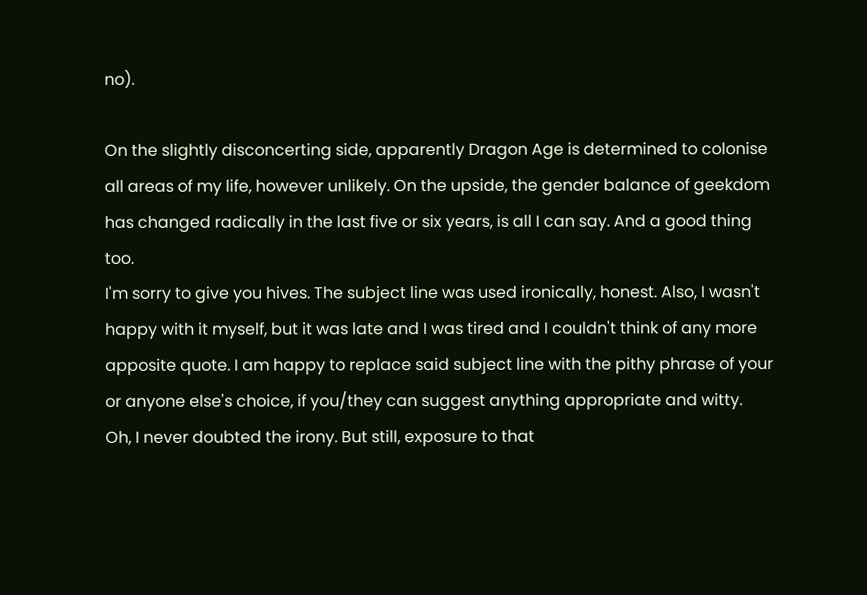no).

On the slightly disconcerting side, apparently Dragon Age is determined to colonise all areas of my life, however unlikely. On the upside, the gender balance of geekdom has changed radically in the last five or six years, is all I can say. And a good thing too.
I'm sorry to give you hives. The subject line was used ironically, honest. Also, I wasn't happy with it myself, but it was late and I was tired and I couldn't think of any more apposite quote. I am happy to replace said subject line with the pithy phrase of your or anyone else's choice, if you/they can suggest anything appropriate and witty.
Oh, I never doubted the irony. But still, exposure to that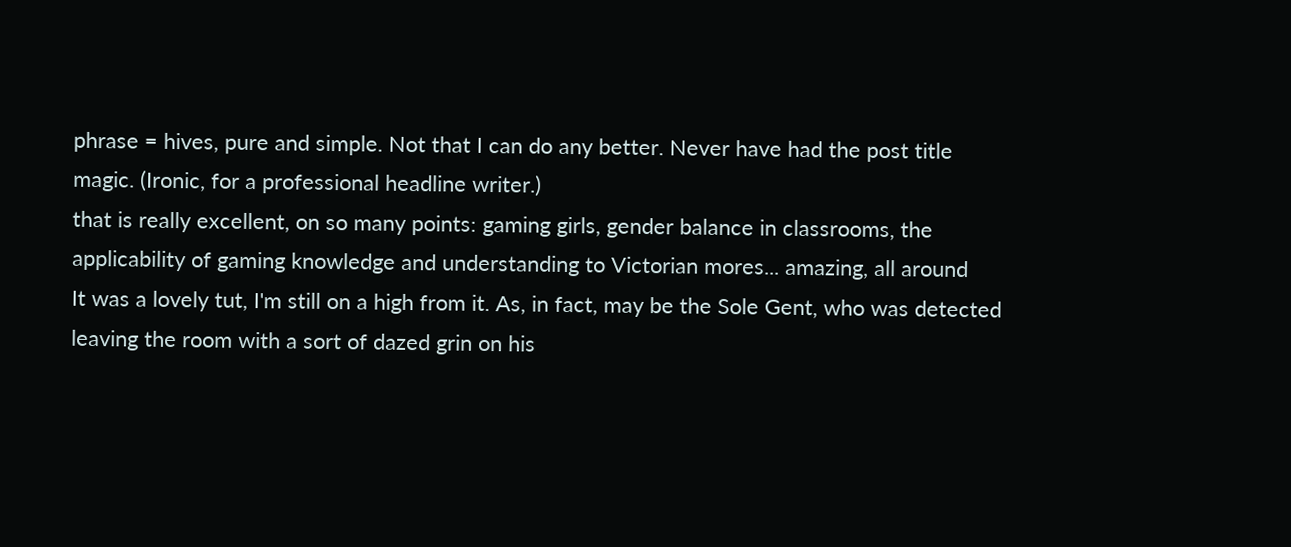phrase = hives, pure and simple. Not that I can do any better. Never have had the post title magic. (Ironic, for a professional headline writer.)
that is really excellent, on so many points: gaming girls, gender balance in classrooms, the applicability of gaming knowledge and understanding to Victorian mores... amazing, all around
It was a lovely tut, I'm still on a high from it. As, in fact, may be the Sole Gent, who was detected leaving the room with a sort of dazed grin on his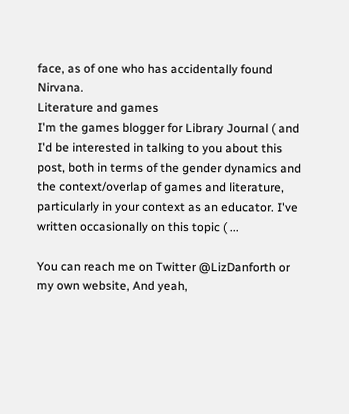face, as of one who has accidentally found Nirvana.
Literature and games
I'm the games blogger for Library Journal ( and I'd be interested in talking to you about this post, both in terms of the gender dynamics and the context/overlap of games and literature, particularly in your context as an educator. I've written occasionally on this topic ( ...

You can reach me on Twitter @LizDanforth or my own website, And yeah,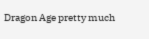Dragon Age pretty much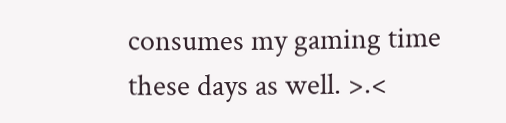consumes my gaming time these days as well. >.<